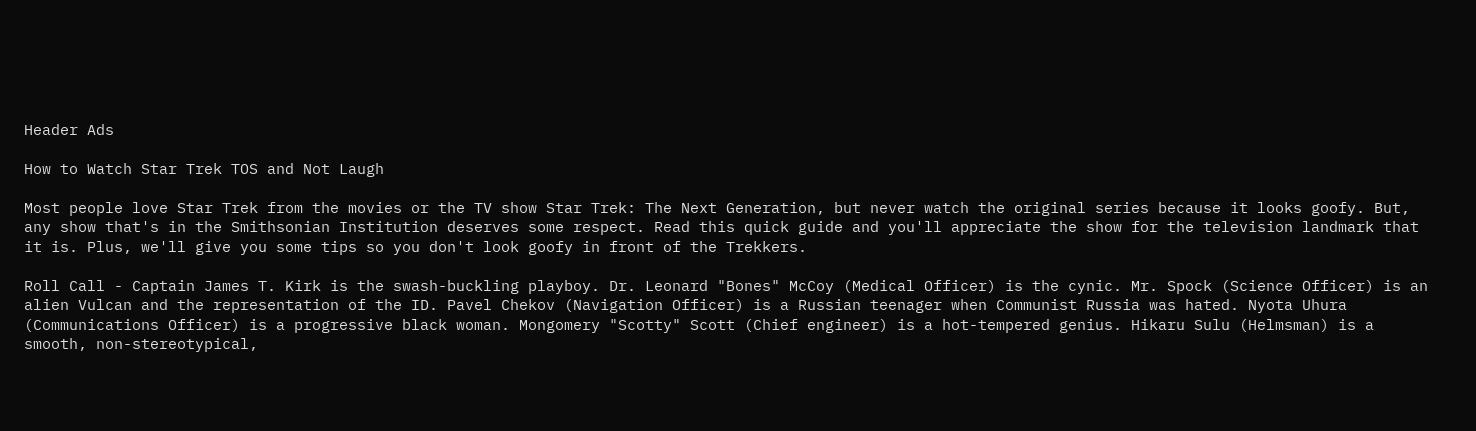Header Ads

How to Watch Star Trek TOS and Not Laugh

Most people love Star Trek from the movies or the TV show Star Trek: The Next Generation, but never watch the original series because it looks goofy. But, any show that's in the Smithsonian Institution deserves some respect. Read this quick guide and you'll appreciate the show for the television landmark that it is. Plus, we'll give you some tips so you don't look goofy in front of the Trekkers.

Roll Call - Captain James T. Kirk is the swash-buckling playboy. Dr. Leonard "Bones" McCoy (Medical Officer) is the cynic. Mr. Spock (Science Officer) is an alien Vulcan and the representation of the ID. Pavel Chekov (Navigation Officer) is a Russian teenager when Communist Russia was hated. Nyota Uhura (Communications Officer) is a progressive black woman. Mongomery "Scotty" Scott (Chief engineer) is a hot-tempered genius. Hikaru Sulu (Helmsman) is a smooth, non-stereotypical,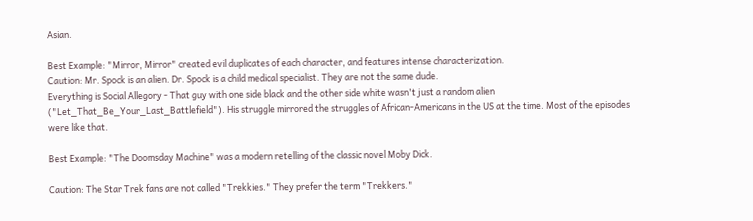Asian.

Best Example: "Mirror, Mirror" created evil duplicates of each character, and features intense characterization.
Caution: Mr. Spock is an alien. Dr. Spock is a child medical specialist. They are not the same dude.
Everything is Social Allegory - That guy with one side black and the other side white wasn't just a random alien ("Let_That_Be_Your_Last_Battlefield"). His struggle mirrored the struggles of African-Americans in the US at the time. Most of the episodes were like that.

Best Example: "The Doomsday Machine" was a modern retelling of the classic novel Moby Dick.

Caution: The Star Trek fans are not called "Trekkies." They prefer the term "Trekkers."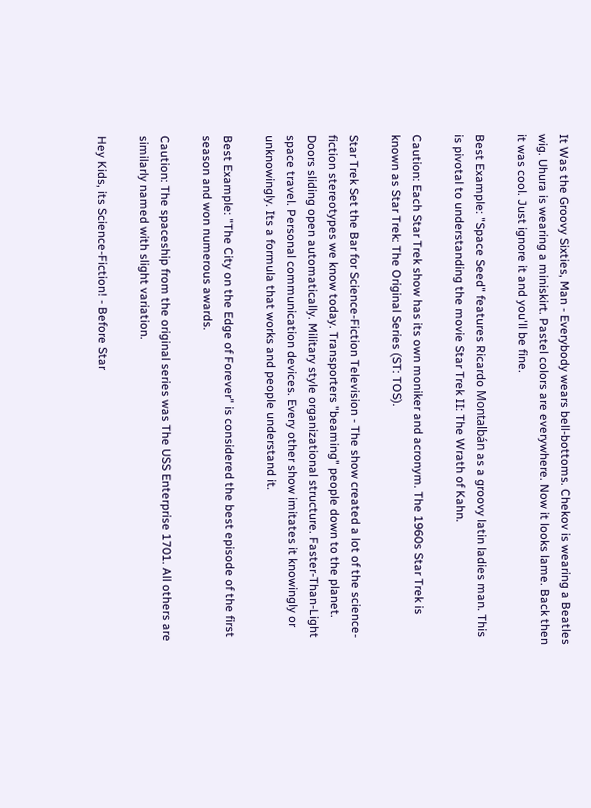It Was the Groovy Sixties, Man - Everybody wears bell-bottoms. Chekov is wearing a Beatles wig. Uhura is wearing a miniskirt. Pastel colors are everywhere. Now it looks lame. Back then it was cool. Just ignore it and you'll be fine.

Best Example: "Space Seed" features Ricardo Montalbán as a groovy latin ladies man. This is pivotal to understanding the movie Star Trek II: The Wrath of Kahn.

Caution: Each Star Trek show has its own moniker and acronym. The 1960s Star Trek is known as Star Trek: The Original Series (ST: TOS).

Star Trek Set the Bar for Science-Fiction Television - The show created a lot of the science-fiction stereotypes we know today. Transporters "beaming" people down to the planet. Doors sliding open automatically. Military style organizational structure. Faster-Than-Light space travel. Personal communication devices. Every other show imitates it knowingly or unknowingly. Its a formula that works and people understand it.

Best Example: "The City on the Edge of Forever" is considered the best episode of the first season and won numerous awards.

Caution: The spaceship from the original series was The USS Enterprise 1701. All others are similarly named with slight variation.

Hey Kids, its Science-Fiction! - Before Star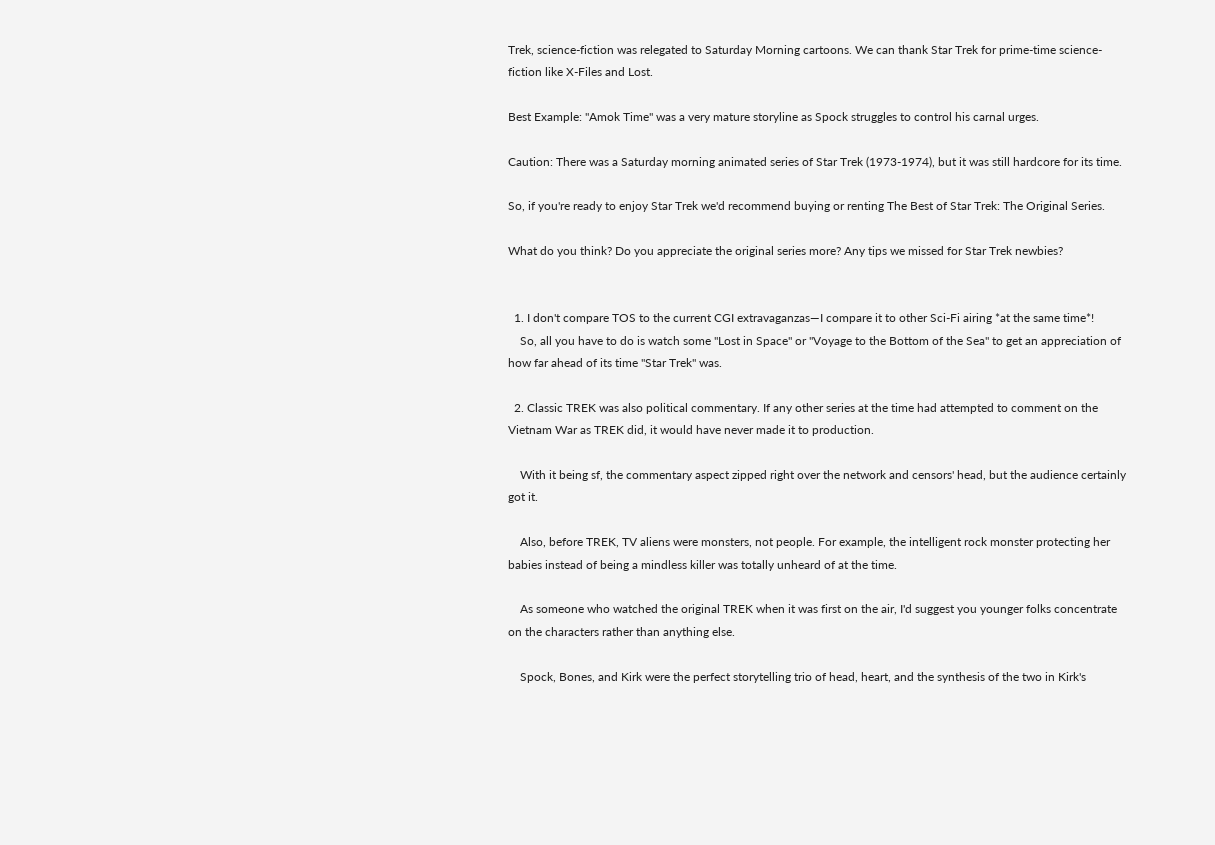Trek, science-fiction was relegated to Saturday Morning cartoons. We can thank Star Trek for prime-time science-fiction like X-Files and Lost.

Best Example: "Amok Time" was a very mature storyline as Spock struggles to control his carnal urges.

Caution: There was a Saturday morning animated series of Star Trek (1973-1974), but it was still hardcore for its time.

So, if you're ready to enjoy Star Trek we'd recommend buying or renting The Best of Star Trek: The Original Series.

What do you think? Do you appreciate the original series more? Any tips we missed for Star Trek newbies?


  1. I don't compare TOS to the current CGI extravaganzas—I compare it to other Sci-Fi airing *at the same time*!
    So, all you have to do is watch some "Lost in Space" or "Voyage to the Bottom of the Sea" to get an appreciation of how far ahead of its time "Star Trek" was.

  2. Classic TREK was also political commentary. If any other series at the time had attempted to comment on the Vietnam War as TREK did, it would have never made it to production.

    With it being sf, the commentary aspect zipped right over the network and censors' head, but the audience certainly got it.

    Also, before TREK, TV aliens were monsters, not people. For example, the intelligent rock monster protecting her babies instead of being a mindless killer was totally unheard of at the time.

    As someone who watched the original TREK when it was first on the air, I'd suggest you younger folks concentrate on the characters rather than anything else.

    Spock, Bones, and Kirk were the perfect storytelling trio of head, heart, and the synthesis of the two in Kirk's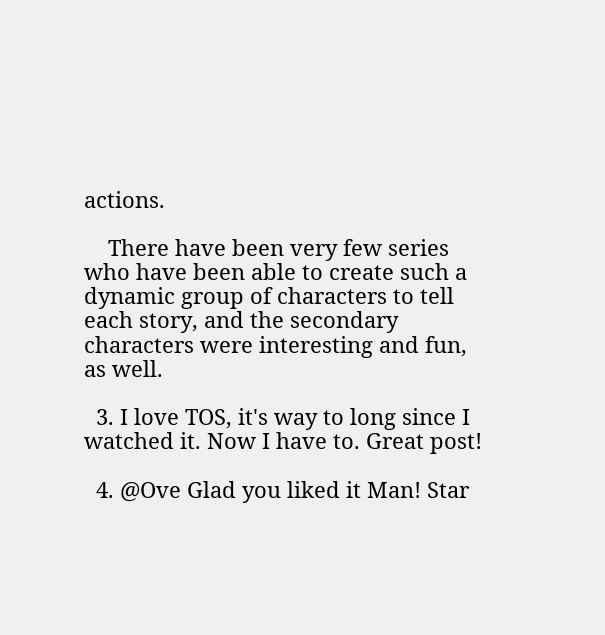actions.

    There have been very few series who have been able to create such a dynamic group of characters to tell each story, and the secondary characters were interesting and fun, as well.

  3. I love TOS, it's way to long since I watched it. Now I have to. Great post!

  4. @Ove Glad you liked it Man! Star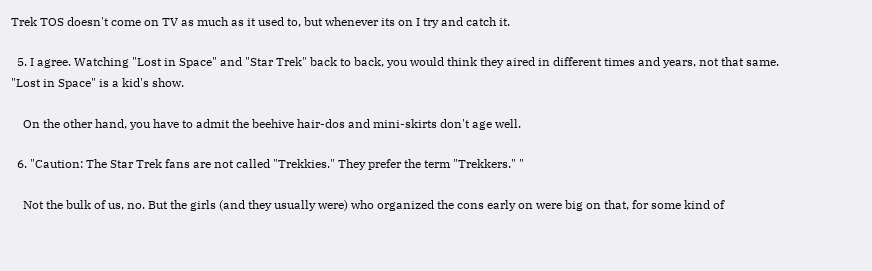Trek TOS doesn't come on TV as much as it used to, but whenever its on I try and catch it.

  5. I agree. Watching "Lost in Space" and "Star Trek" back to back, you would think they aired in different times and years, not that same. "Lost in Space" is a kid's show.

    On the other hand, you have to admit the beehive hair-dos and mini-skirts don't age well.

  6. "Caution: The Star Trek fans are not called "Trekkies." They prefer the term "Trekkers." "

    Not the bulk of us, no. But the girls (and they usually were) who organized the cons early on were big on that, for some kind of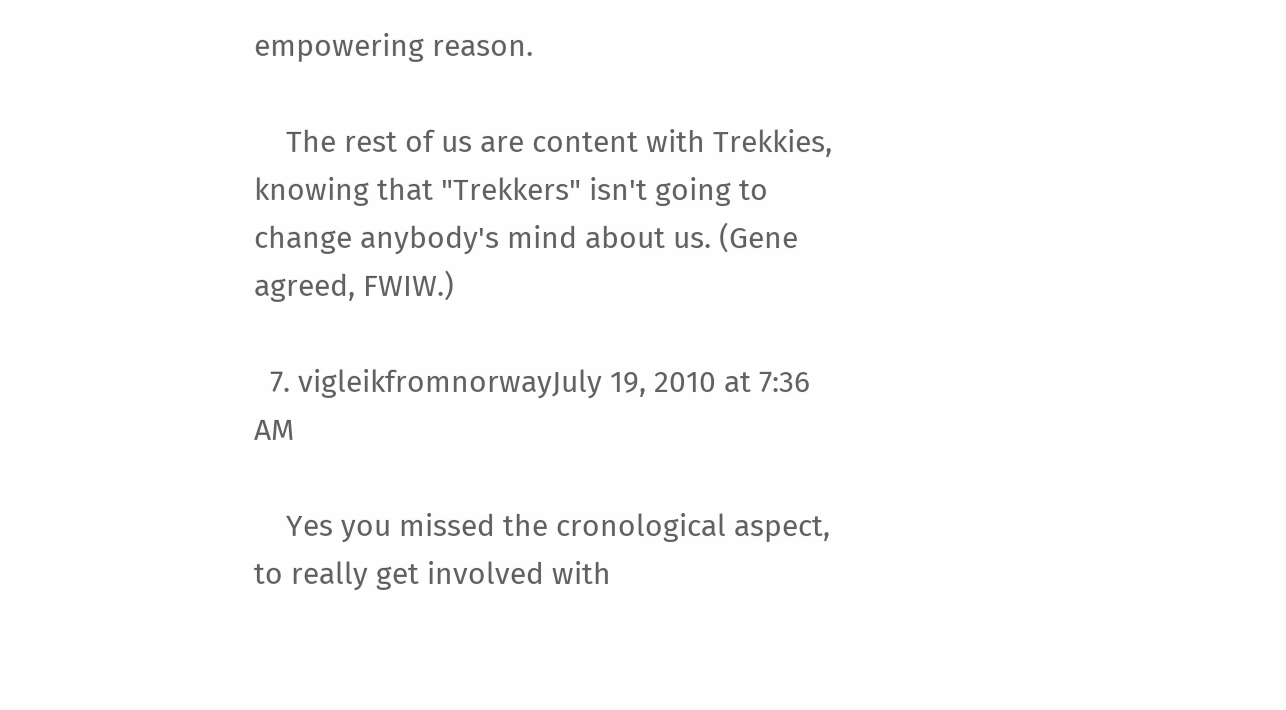empowering reason.

    The rest of us are content with Trekkies, knowing that "Trekkers" isn't going to change anybody's mind about us. (Gene agreed, FWIW.)

  7. vigleikfromnorwayJuly 19, 2010 at 7:36 AM

    Yes you missed the cronological aspect, to really get involved with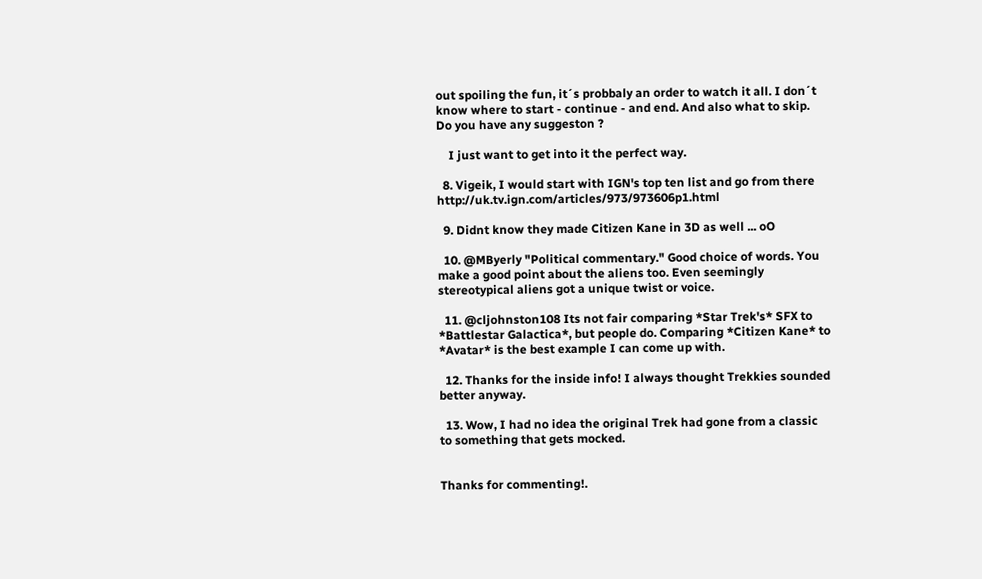out spoiling the fun, it´s probbaly an order to watch it all. I don´t know where to start - continue - and end. And also what to skip. Do you have any suggeston ?

    I just want to get into it the perfect way.

  8. Vigeik, I would start with IGN's top ten list and go from there http://uk.tv.ign.com/articles/973/973606p1.html

  9. Didnt know they made Citizen Kane in 3D as well ... oO

  10. @MByerly "Political commentary." Good choice of words. You make a good point about the aliens too. Even seemingly stereotypical aliens got a unique twist or voice.

  11. @cljohnston108 Its not fair comparing *Star Trek's* SFX to *Battlestar Galactica*, but people do. Comparing *Citizen Kane* to *Avatar* is the best example I can come up with.

  12. Thanks for the inside info! I always thought Trekkies sounded better anyway.

  13. Wow, I had no idea the original Trek had gone from a classic to something that gets mocked.


Thanks for commenting!.